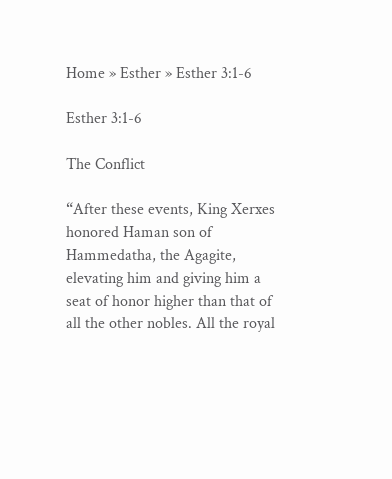Home » Esther » Esther 3:1-6

Esther 3:1-6

The Conflict

“After these events, King Xerxes honored Haman son of Hammedatha, the Agagite, elevating him and giving him a seat of honor higher than that of all the other nobles. All the royal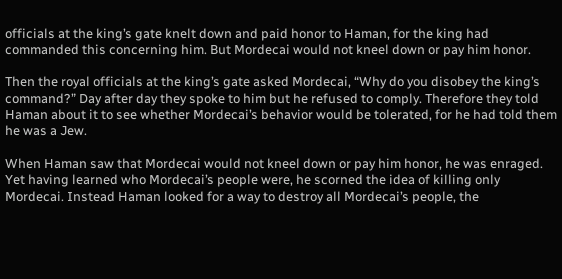officials at the king’s gate knelt down and paid honor to Haman, for the king had commanded this concerning him. But Mordecai would not kneel down or pay him honor.

Then the royal officials at the king’s gate asked Mordecai, “Why do you disobey the king’s command?” Day after day they spoke to him but he refused to comply. Therefore they told Haman about it to see whether Mordecai’s behavior would be tolerated, for he had told them he was a Jew.

When Haman saw that Mordecai would not kneel down or pay him honor, he was enraged. Yet having learned who Mordecai’s people were, he scorned the idea of killing only Mordecai. Instead Haman looked for a way to destroy all Mordecai’s people, the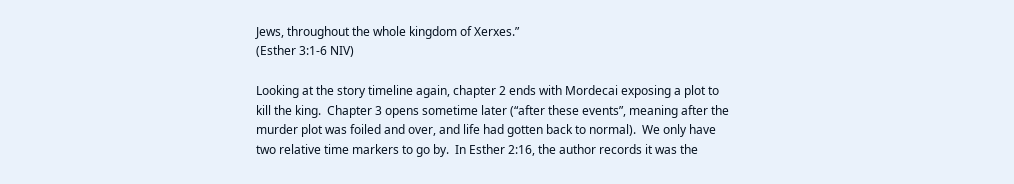Jews, throughout the whole kingdom of Xerxes.”
(Esther 3:1-6 NIV)

Looking at the story timeline again, chapter 2 ends with Mordecai exposing a plot to kill the king.  Chapter 3 opens sometime later (“after these events”, meaning after the murder plot was foiled and over, and life had gotten back to normal).  We only have two relative time markers to go by.  In Esther 2:16, the author records it was the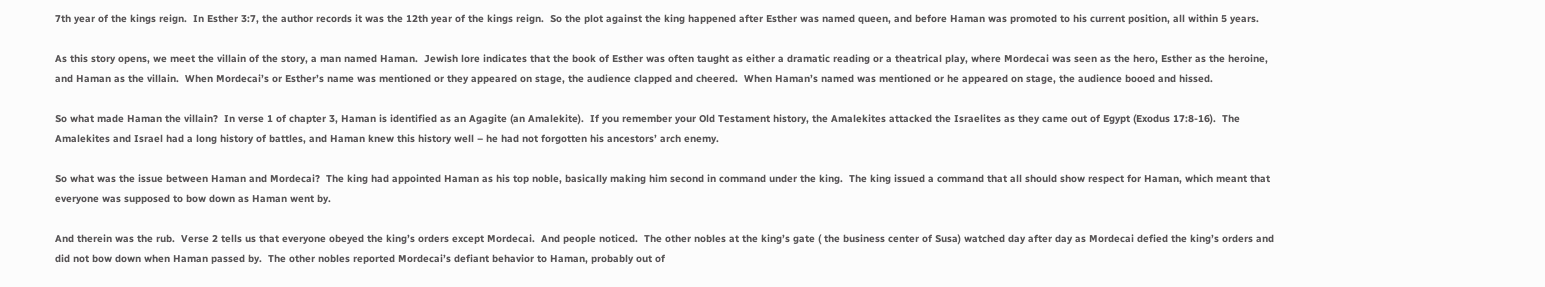7th year of the kings reign.  In Esther 3:7, the author records it was the 12th year of the kings reign.  So the plot against the king happened after Esther was named queen, and before Haman was promoted to his current position, all within 5 years.

As this story opens, we meet the villain of the story, a man named Haman.  Jewish lore indicates that the book of Esther was often taught as either a dramatic reading or a theatrical play, where Mordecai was seen as the hero, Esther as the heroine, and Haman as the villain.  When Mordecai’s or Esther’s name was mentioned or they appeared on stage, the audience clapped and cheered.  When Haman’s named was mentioned or he appeared on stage, the audience booed and hissed.

So what made Haman the villain?  In verse 1 of chapter 3, Haman is identified as an Agagite (an Amalekite).  If you remember your Old Testament history, the Amalekites attacked the Israelites as they came out of Egypt (Exodus 17:8-16).  The Amalekites and Israel had a long history of battles, and Haman knew this history well – he had not forgotten his ancestors’ arch enemy.

So what was the issue between Haman and Mordecai?  The king had appointed Haman as his top noble, basically making him second in command under the king.  The king issued a command that all should show respect for Haman, which meant that everyone was supposed to bow down as Haman went by.

And therein was the rub.  Verse 2 tells us that everyone obeyed the king’s orders except Mordecai.  And people noticed.  The other nobles at the king’s gate ( the business center of Susa) watched day after day as Mordecai defied the king’s orders and did not bow down when Haman passed by.  The other nobles reported Mordecai’s defiant behavior to Haman, probably out of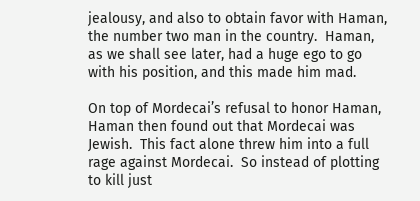jealousy, and also to obtain favor with Haman, the number two man in the country.  Haman, as we shall see later, had a huge ego to go with his position, and this made him mad.

On top of Mordecai’s refusal to honor Haman, Haman then found out that Mordecai was Jewish.  This fact alone threw him into a full rage against Mordecai.  So instead of plotting to kill just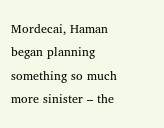Mordecai, Haman began planning something so much more sinister – the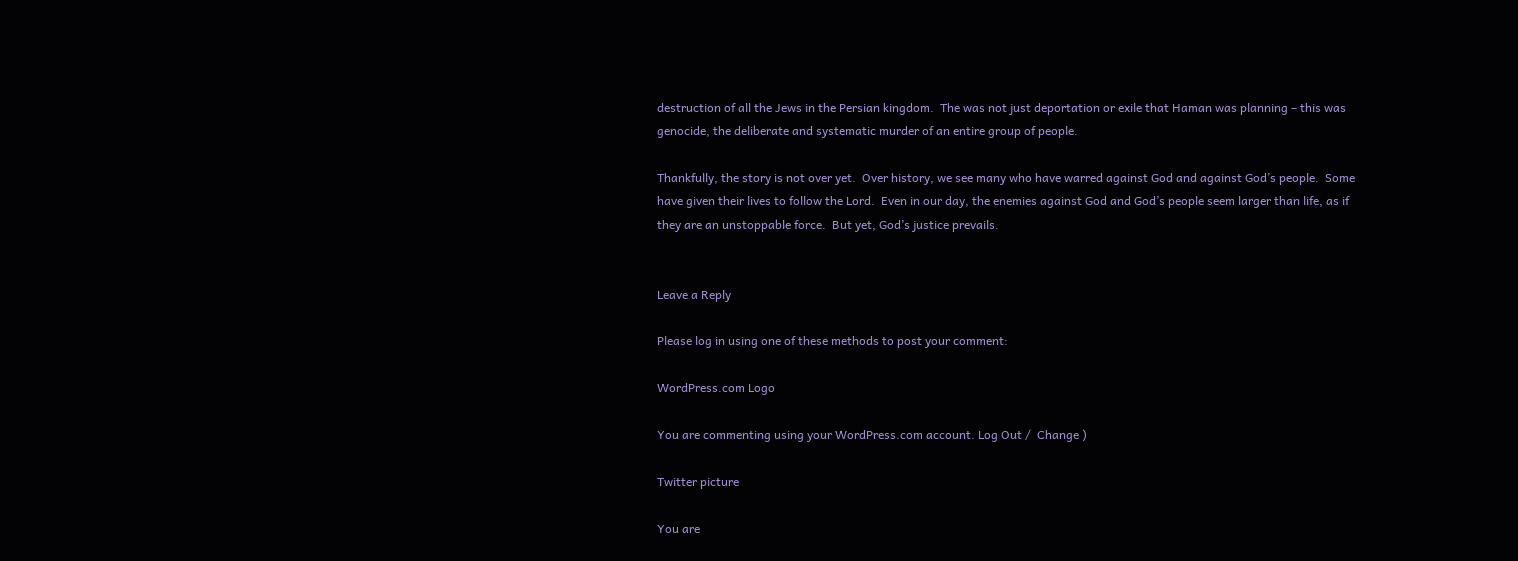destruction of all the Jews in the Persian kingdom.  The was not just deportation or exile that Haman was planning – this was genocide, the deliberate and systematic murder of an entire group of people.

Thankfully, the story is not over yet.  Over history, we see many who have warred against God and against God’s people.  Some have given their lives to follow the Lord.  Even in our day, the enemies against God and God’s people seem larger than life, as if they are an unstoppable force.  But yet, God’s justice prevails.


Leave a Reply

Please log in using one of these methods to post your comment:

WordPress.com Logo

You are commenting using your WordPress.com account. Log Out /  Change )

Twitter picture

You are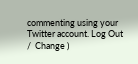commenting using your Twitter account. Log Out /  Change )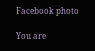Facebook photo

You are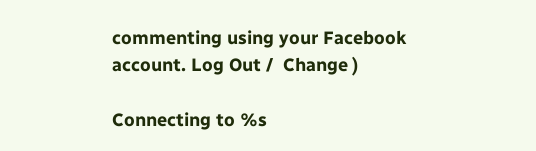commenting using your Facebook account. Log Out /  Change )

Connecting to %s